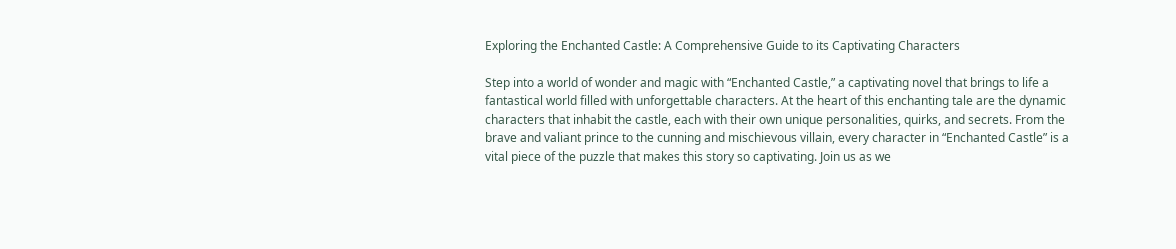Exploring the Enchanted Castle: A Comprehensive Guide to its Captivating Characters

Step into a world of wonder and magic with “Enchanted Castle,” a captivating novel that brings to life a fantastical world filled with unforgettable characters. At the heart of this enchanting tale are the dynamic characters that inhabit the castle, each with their own unique personalities, quirks, and secrets. From the brave and valiant prince to the cunning and mischievous villain, every character in “Enchanted Castle” is a vital piece of the puzzle that makes this story so captivating. Join us as we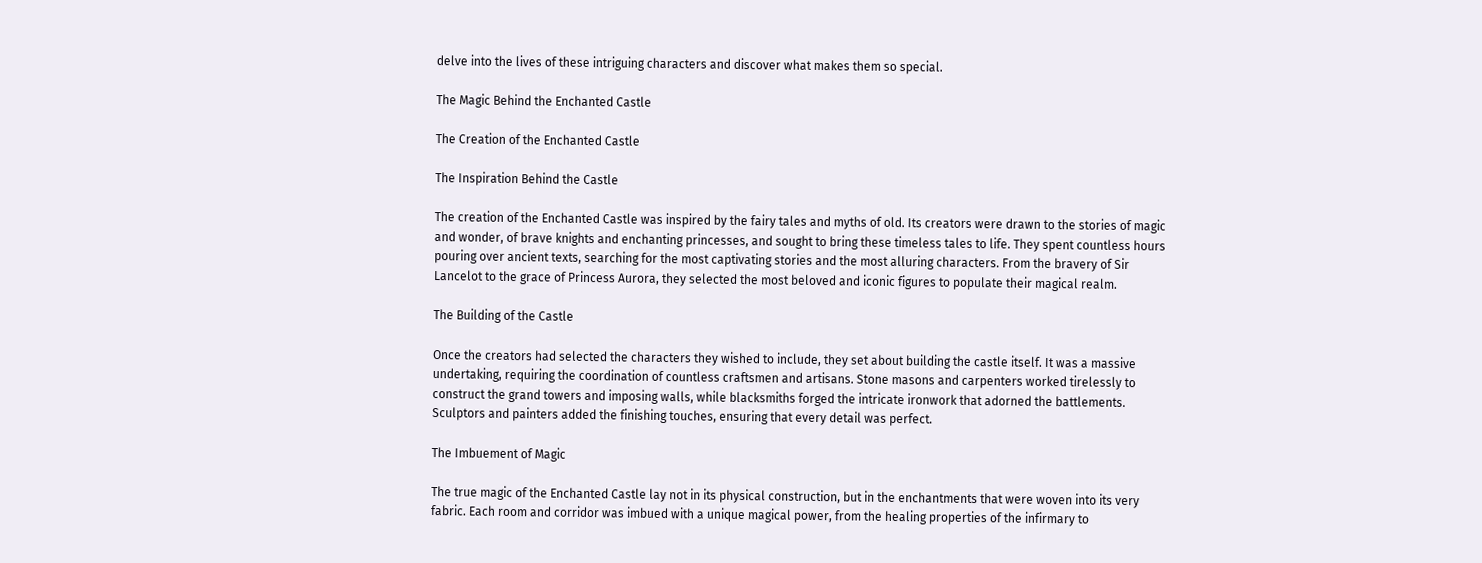delve into the lives of these intriguing characters and discover what makes them so special.

The Magic Behind the Enchanted Castle

The Creation of the Enchanted Castle

The Inspiration Behind the Castle

The creation of the Enchanted Castle was inspired by the fairy tales and myths of old. Its creators were drawn to the stories of magic and wonder, of brave knights and enchanting princesses, and sought to bring these timeless tales to life. They spent countless hours pouring over ancient texts, searching for the most captivating stories and the most alluring characters. From the bravery of Sir Lancelot to the grace of Princess Aurora, they selected the most beloved and iconic figures to populate their magical realm.

The Building of the Castle

Once the creators had selected the characters they wished to include, they set about building the castle itself. It was a massive undertaking, requiring the coordination of countless craftsmen and artisans. Stone masons and carpenters worked tirelessly to construct the grand towers and imposing walls, while blacksmiths forged the intricate ironwork that adorned the battlements. Sculptors and painters added the finishing touches, ensuring that every detail was perfect.

The Imbuement of Magic

The true magic of the Enchanted Castle lay not in its physical construction, but in the enchantments that were woven into its very fabric. Each room and corridor was imbued with a unique magical power, from the healing properties of the infirmary to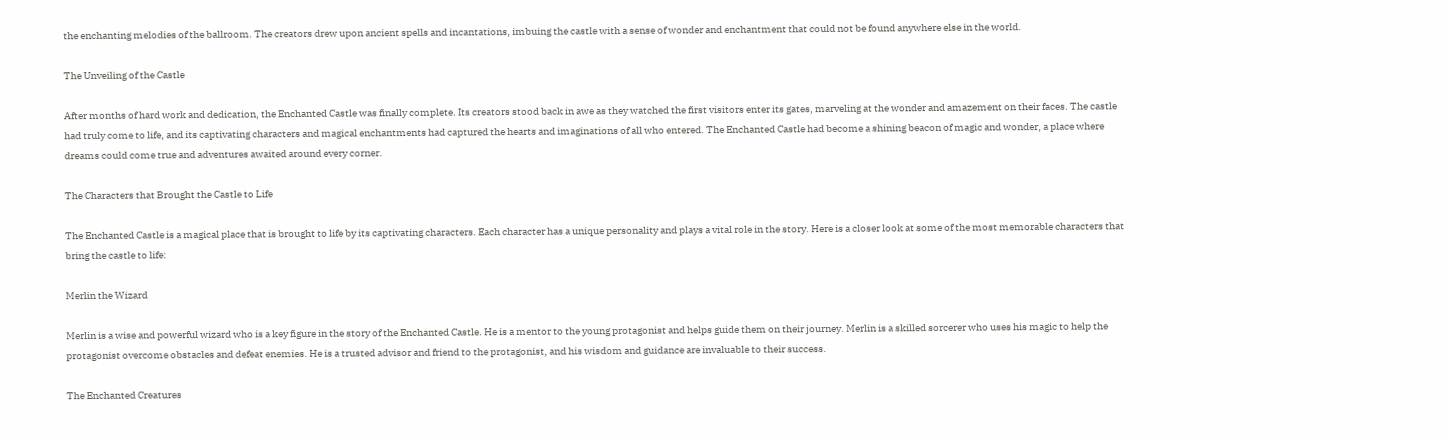the enchanting melodies of the ballroom. The creators drew upon ancient spells and incantations, imbuing the castle with a sense of wonder and enchantment that could not be found anywhere else in the world.

The Unveiling of the Castle

After months of hard work and dedication, the Enchanted Castle was finally complete. Its creators stood back in awe as they watched the first visitors enter its gates, marveling at the wonder and amazement on their faces. The castle had truly come to life, and its captivating characters and magical enchantments had captured the hearts and imaginations of all who entered. The Enchanted Castle had become a shining beacon of magic and wonder, a place where dreams could come true and adventures awaited around every corner.

The Characters that Brought the Castle to Life

The Enchanted Castle is a magical place that is brought to life by its captivating characters. Each character has a unique personality and plays a vital role in the story. Here is a closer look at some of the most memorable characters that bring the castle to life:

Merlin the Wizard

Merlin is a wise and powerful wizard who is a key figure in the story of the Enchanted Castle. He is a mentor to the young protagonist and helps guide them on their journey. Merlin is a skilled sorcerer who uses his magic to help the protagonist overcome obstacles and defeat enemies. He is a trusted advisor and friend to the protagonist, and his wisdom and guidance are invaluable to their success.

The Enchanted Creatures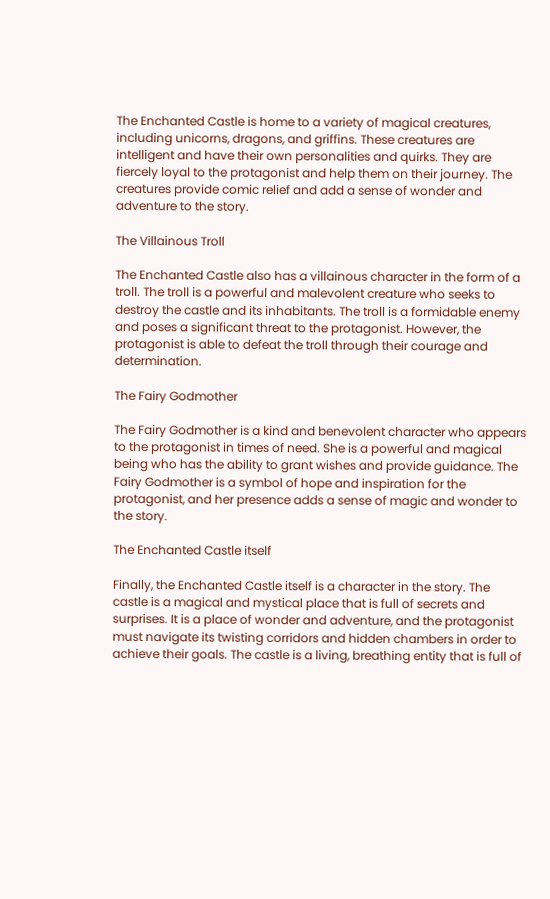The Enchanted Castle is home to a variety of magical creatures, including unicorns, dragons, and griffins. These creatures are intelligent and have their own personalities and quirks. They are fiercely loyal to the protagonist and help them on their journey. The creatures provide comic relief and add a sense of wonder and adventure to the story.

The Villainous Troll

The Enchanted Castle also has a villainous character in the form of a troll. The troll is a powerful and malevolent creature who seeks to destroy the castle and its inhabitants. The troll is a formidable enemy and poses a significant threat to the protagonist. However, the protagonist is able to defeat the troll through their courage and determination.

The Fairy Godmother

The Fairy Godmother is a kind and benevolent character who appears to the protagonist in times of need. She is a powerful and magical being who has the ability to grant wishes and provide guidance. The Fairy Godmother is a symbol of hope and inspiration for the protagonist, and her presence adds a sense of magic and wonder to the story.

The Enchanted Castle itself

Finally, the Enchanted Castle itself is a character in the story. The castle is a magical and mystical place that is full of secrets and surprises. It is a place of wonder and adventure, and the protagonist must navigate its twisting corridors and hidden chambers in order to achieve their goals. The castle is a living, breathing entity that is full of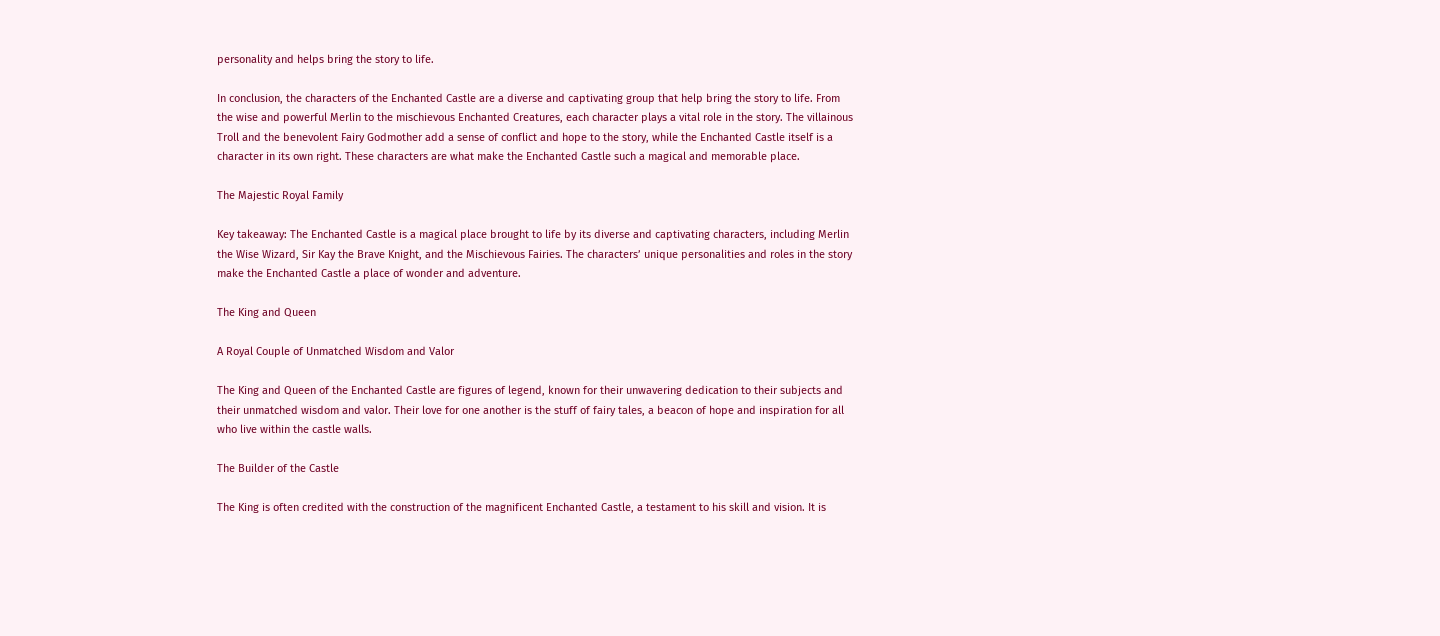personality and helps bring the story to life.

In conclusion, the characters of the Enchanted Castle are a diverse and captivating group that help bring the story to life. From the wise and powerful Merlin to the mischievous Enchanted Creatures, each character plays a vital role in the story. The villainous Troll and the benevolent Fairy Godmother add a sense of conflict and hope to the story, while the Enchanted Castle itself is a character in its own right. These characters are what make the Enchanted Castle such a magical and memorable place.

The Majestic Royal Family

Key takeaway: The Enchanted Castle is a magical place brought to life by its diverse and captivating characters, including Merlin the Wise Wizard, Sir Kay the Brave Knight, and the Mischievous Fairies. The characters’ unique personalities and roles in the story make the Enchanted Castle a place of wonder and adventure.

The King and Queen

A Royal Couple of Unmatched Wisdom and Valor

The King and Queen of the Enchanted Castle are figures of legend, known for their unwavering dedication to their subjects and their unmatched wisdom and valor. Their love for one another is the stuff of fairy tales, a beacon of hope and inspiration for all who live within the castle walls.

The Builder of the Castle

The King is often credited with the construction of the magnificent Enchanted Castle, a testament to his skill and vision. It is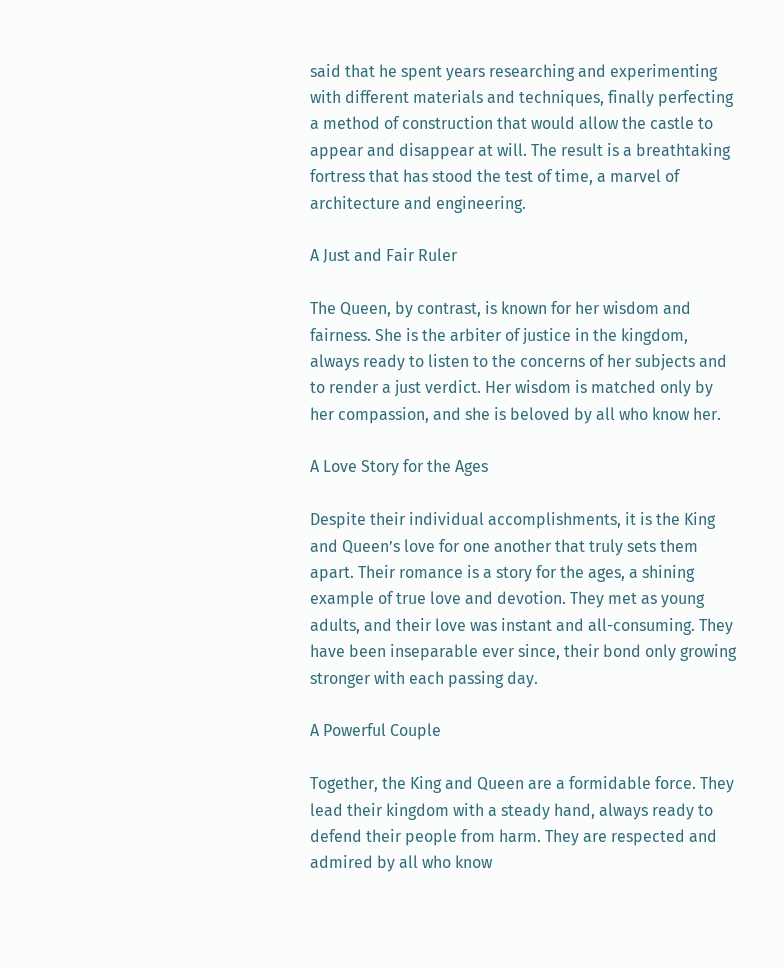said that he spent years researching and experimenting with different materials and techniques, finally perfecting a method of construction that would allow the castle to appear and disappear at will. The result is a breathtaking fortress that has stood the test of time, a marvel of architecture and engineering.

A Just and Fair Ruler

The Queen, by contrast, is known for her wisdom and fairness. She is the arbiter of justice in the kingdom, always ready to listen to the concerns of her subjects and to render a just verdict. Her wisdom is matched only by her compassion, and she is beloved by all who know her.

A Love Story for the Ages

Despite their individual accomplishments, it is the King and Queen’s love for one another that truly sets them apart. Their romance is a story for the ages, a shining example of true love and devotion. They met as young adults, and their love was instant and all-consuming. They have been inseparable ever since, their bond only growing stronger with each passing day.

A Powerful Couple

Together, the King and Queen are a formidable force. They lead their kingdom with a steady hand, always ready to defend their people from harm. They are respected and admired by all who know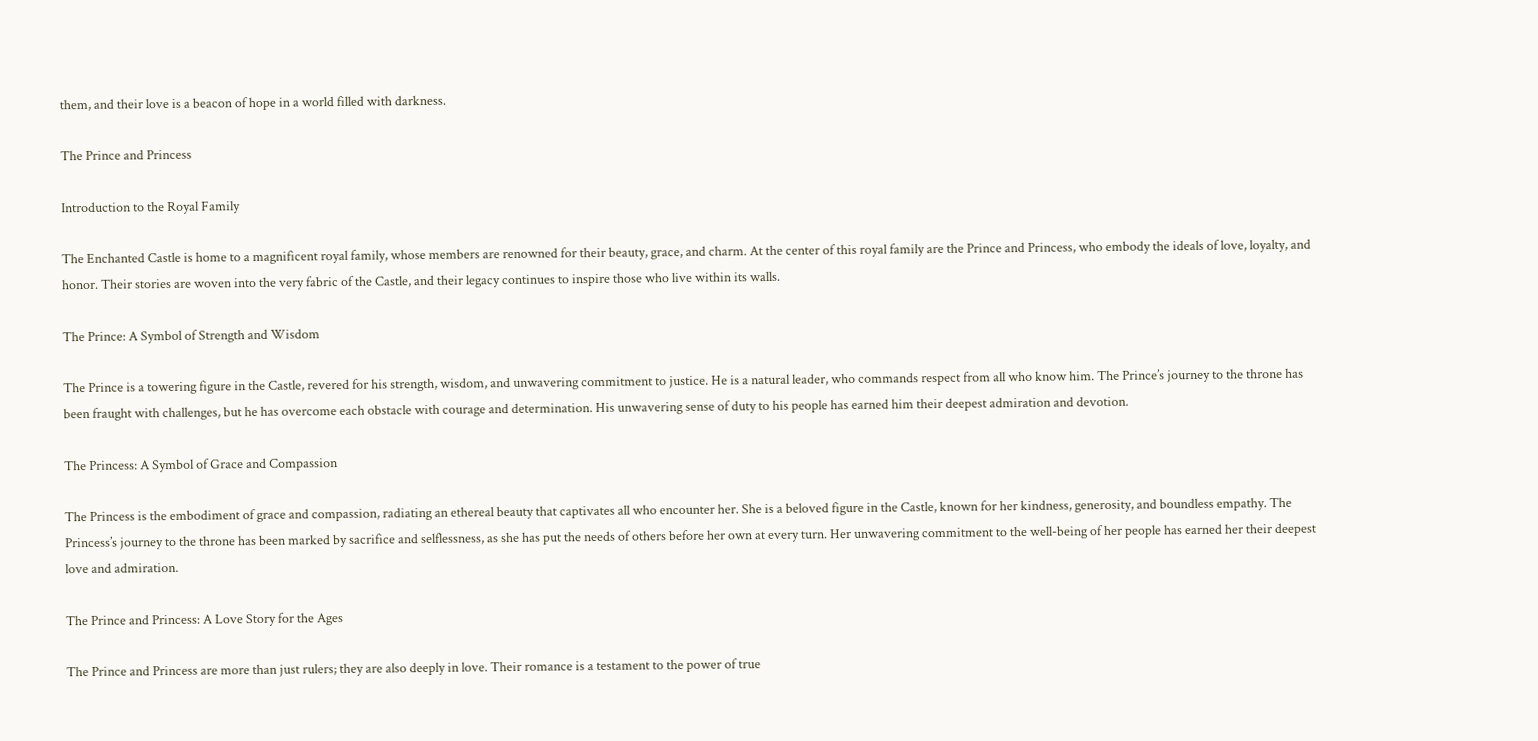them, and their love is a beacon of hope in a world filled with darkness.

The Prince and Princess

Introduction to the Royal Family

The Enchanted Castle is home to a magnificent royal family, whose members are renowned for their beauty, grace, and charm. At the center of this royal family are the Prince and Princess, who embody the ideals of love, loyalty, and honor. Their stories are woven into the very fabric of the Castle, and their legacy continues to inspire those who live within its walls.

The Prince: A Symbol of Strength and Wisdom

The Prince is a towering figure in the Castle, revered for his strength, wisdom, and unwavering commitment to justice. He is a natural leader, who commands respect from all who know him. The Prince’s journey to the throne has been fraught with challenges, but he has overcome each obstacle with courage and determination. His unwavering sense of duty to his people has earned him their deepest admiration and devotion.

The Princess: A Symbol of Grace and Compassion

The Princess is the embodiment of grace and compassion, radiating an ethereal beauty that captivates all who encounter her. She is a beloved figure in the Castle, known for her kindness, generosity, and boundless empathy. The Princess’s journey to the throne has been marked by sacrifice and selflessness, as she has put the needs of others before her own at every turn. Her unwavering commitment to the well-being of her people has earned her their deepest love and admiration.

The Prince and Princess: A Love Story for the Ages

The Prince and Princess are more than just rulers; they are also deeply in love. Their romance is a testament to the power of true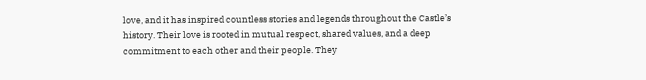love, and it has inspired countless stories and legends throughout the Castle’s history. Their love is rooted in mutual respect, shared values, and a deep commitment to each other and their people. They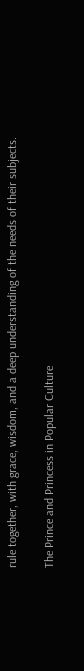rule together, with grace, wisdom, and a deep understanding of the needs of their subjects.

The Prince and Princess in Popular Culture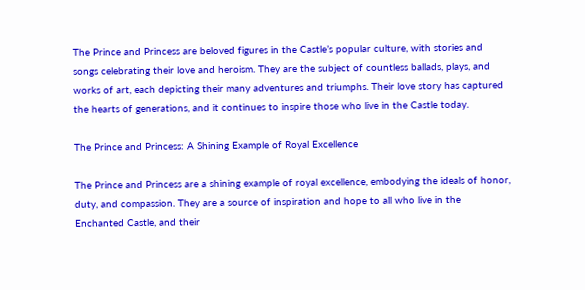The Prince and Princess are beloved figures in the Castle’s popular culture, with stories and songs celebrating their love and heroism. They are the subject of countless ballads, plays, and works of art, each depicting their many adventures and triumphs. Their love story has captured the hearts of generations, and it continues to inspire those who live in the Castle today.

The Prince and Princess: A Shining Example of Royal Excellence

The Prince and Princess are a shining example of royal excellence, embodying the ideals of honor, duty, and compassion. They are a source of inspiration and hope to all who live in the Enchanted Castle, and their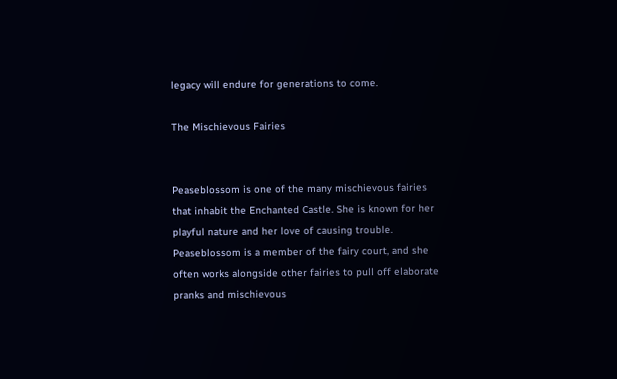legacy will endure for generations to come.

The Mischievous Fairies


Peaseblossom is one of the many mischievous fairies that inhabit the Enchanted Castle. She is known for her playful nature and her love of causing trouble. Peaseblossom is a member of the fairy court, and she often works alongside other fairies to pull off elaborate pranks and mischievous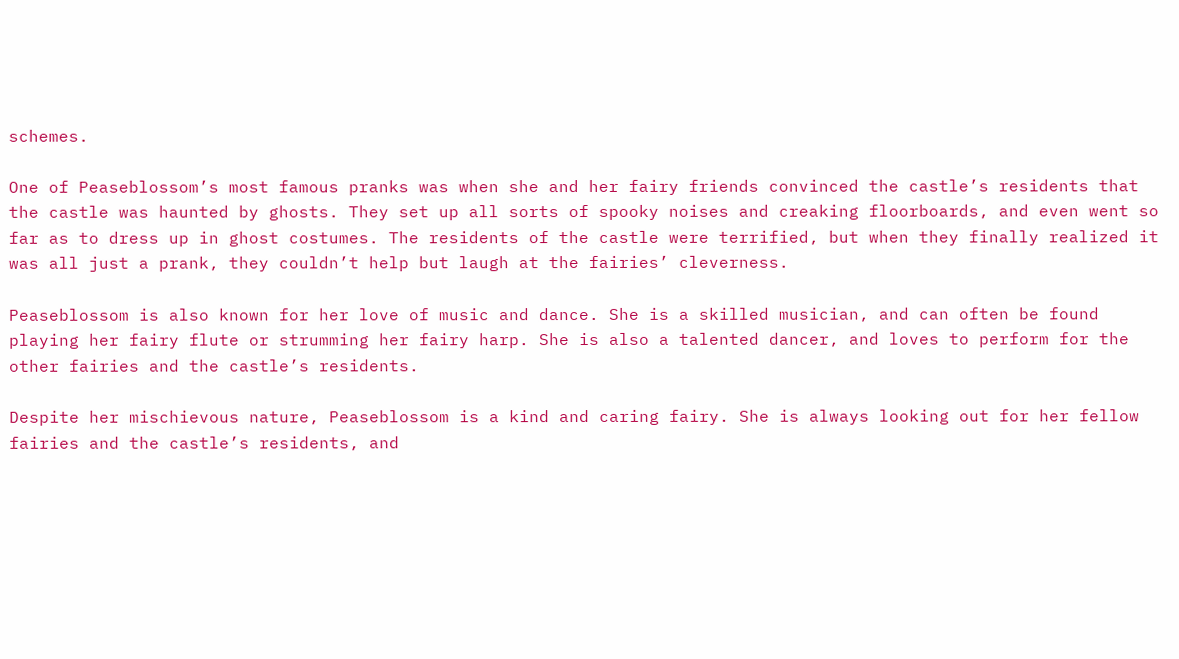schemes.

One of Peaseblossom’s most famous pranks was when she and her fairy friends convinced the castle’s residents that the castle was haunted by ghosts. They set up all sorts of spooky noises and creaking floorboards, and even went so far as to dress up in ghost costumes. The residents of the castle were terrified, but when they finally realized it was all just a prank, they couldn’t help but laugh at the fairies’ cleverness.

Peaseblossom is also known for her love of music and dance. She is a skilled musician, and can often be found playing her fairy flute or strumming her fairy harp. She is also a talented dancer, and loves to perform for the other fairies and the castle’s residents.

Despite her mischievous nature, Peaseblossom is a kind and caring fairy. She is always looking out for her fellow fairies and the castle’s residents, and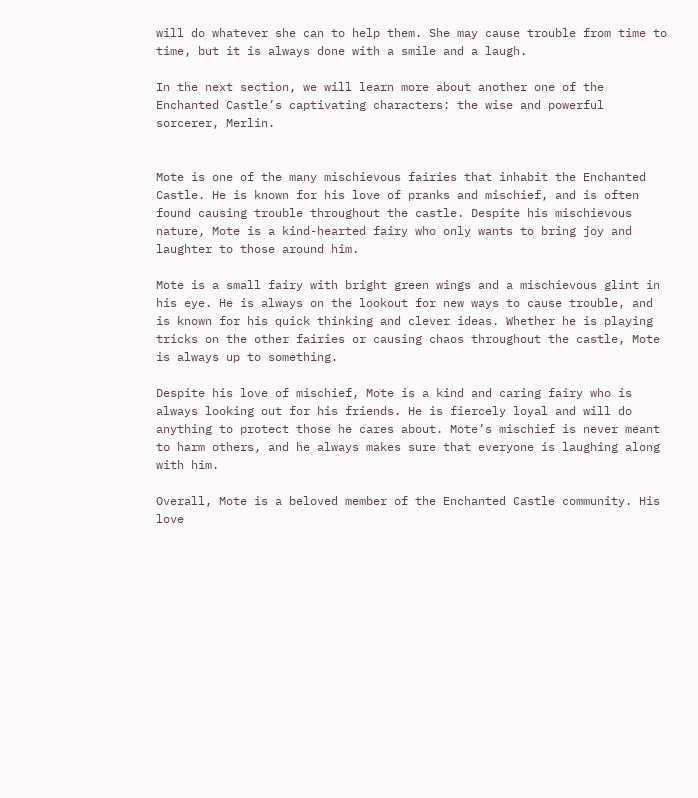will do whatever she can to help them. She may cause trouble from time to time, but it is always done with a smile and a laugh.

In the next section, we will learn more about another one of the Enchanted Castle’s captivating characters: the wise and powerful sorcerer, Merlin.


Mote is one of the many mischievous fairies that inhabit the Enchanted Castle. He is known for his love of pranks and mischief, and is often found causing trouble throughout the castle. Despite his mischievous nature, Mote is a kind-hearted fairy who only wants to bring joy and laughter to those around him.

Mote is a small fairy with bright green wings and a mischievous glint in his eye. He is always on the lookout for new ways to cause trouble, and is known for his quick thinking and clever ideas. Whether he is playing tricks on the other fairies or causing chaos throughout the castle, Mote is always up to something.

Despite his love of mischief, Mote is a kind and caring fairy who is always looking out for his friends. He is fiercely loyal and will do anything to protect those he cares about. Mote’s mischief is never meant to harm others, and he always makes sure that everyone is laughing along with him.

Overall, Mote is a beloved member of the Enchanted Castle community. His love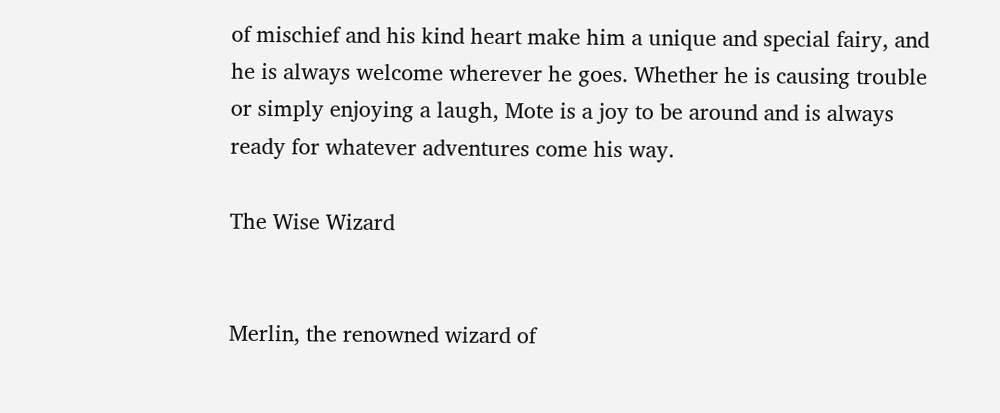of mischief and his kind heart make him a unique and special fairy, and he is always welcome wherever he goes. Whether he is causing trouble or simply enjoying a laugh, Mote is a joy to be around and is always ready for whatever adventures come his way.

The Wise Wizard


Merlin, the renowned wizard of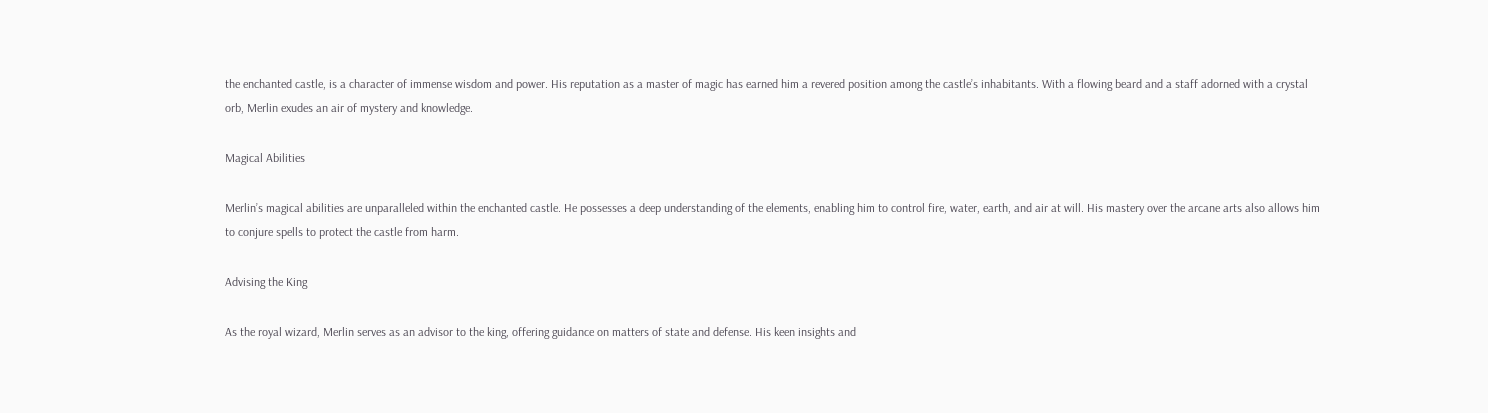the enchanted castle, is a character of immense wisdom and power. His reputation as a master of magic has earned him a revered position among the castle’s inhabitants. With a flowing beard and a staff adorned with a crystal orb, Merlin exudes an air of mystery and knowledge.

Magical Abilities

Merlin’s magical abilities are unparalleled within the enchanted castle. He possesses a deep understanding of the elements, enabling him to control fire, water, earth, and air at will. His mastery over the arcane arts also allows him to conjure spells to protect the castle from harm.

Advising the King

As the royal wizard, Merlin serves as an advisor to the king, offering guidance on matters of state and defense. His keen insights and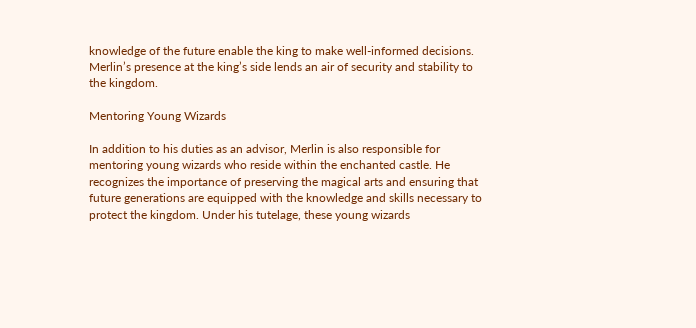knowledge of the future enable the king to make well-informed decisions. Merlin’s presence at the king’s side lends an air of security and stability to the kingdom.

Mentoring Young Wizards

In addition to his duties as an advisor, Merlin is also responsible for mentoring young wizards who reside within the enchanted castle. He recognizes the importance of preserving the magical arts and ensuring that future generations are equipped with the knowledge and skills necessary to protect the kingdom. Under his tutelage, these young wizards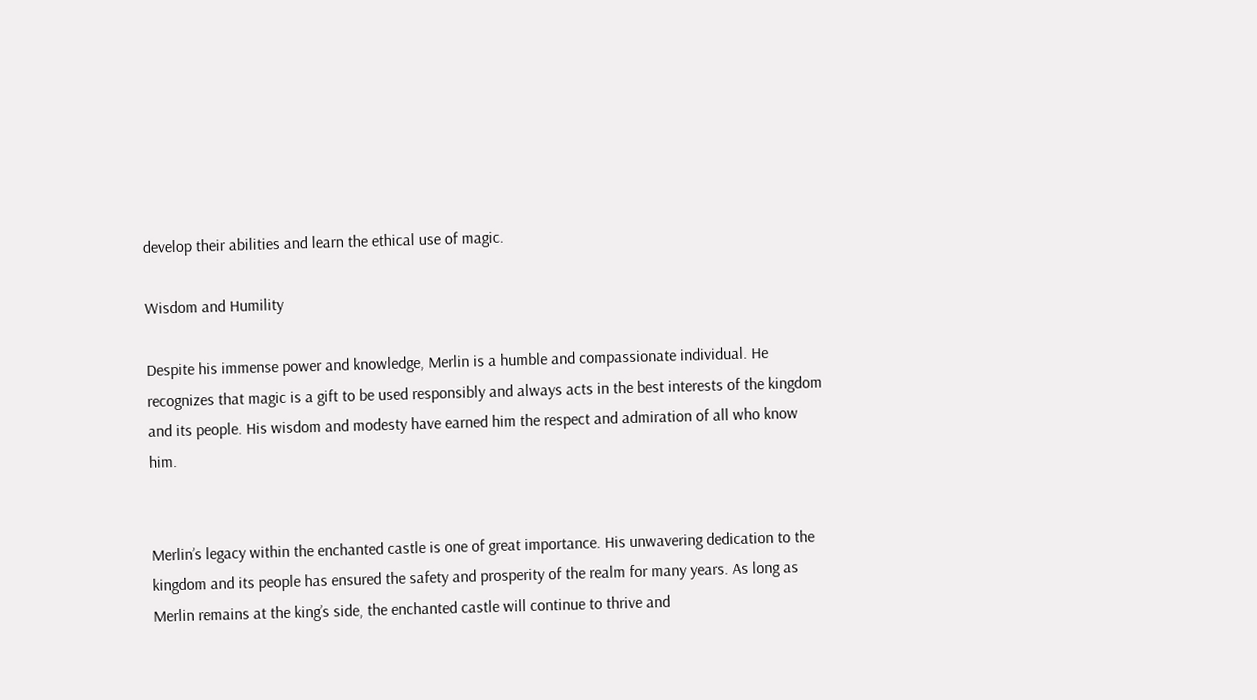develop their abilities and learn the ethical use of magic.

Wisdom and Humility

Despite his immense power and knowledge, Merlin is a humble and compassionate individual. He recognizes that magic is a gift to be used responsibly and always acts in the best interests of the kingdom and its people. His wisdom and modesty have earned him the respect and admiration of all who know him.


Merlin’s legacy within the enchanted castle is one of great importance. His unwavering dedication to the kingdom and its people has ensured the safety and prosperity of the realm for many years. As long as Merlin remains at the king’s side, the enchanted castle will continue to thrive and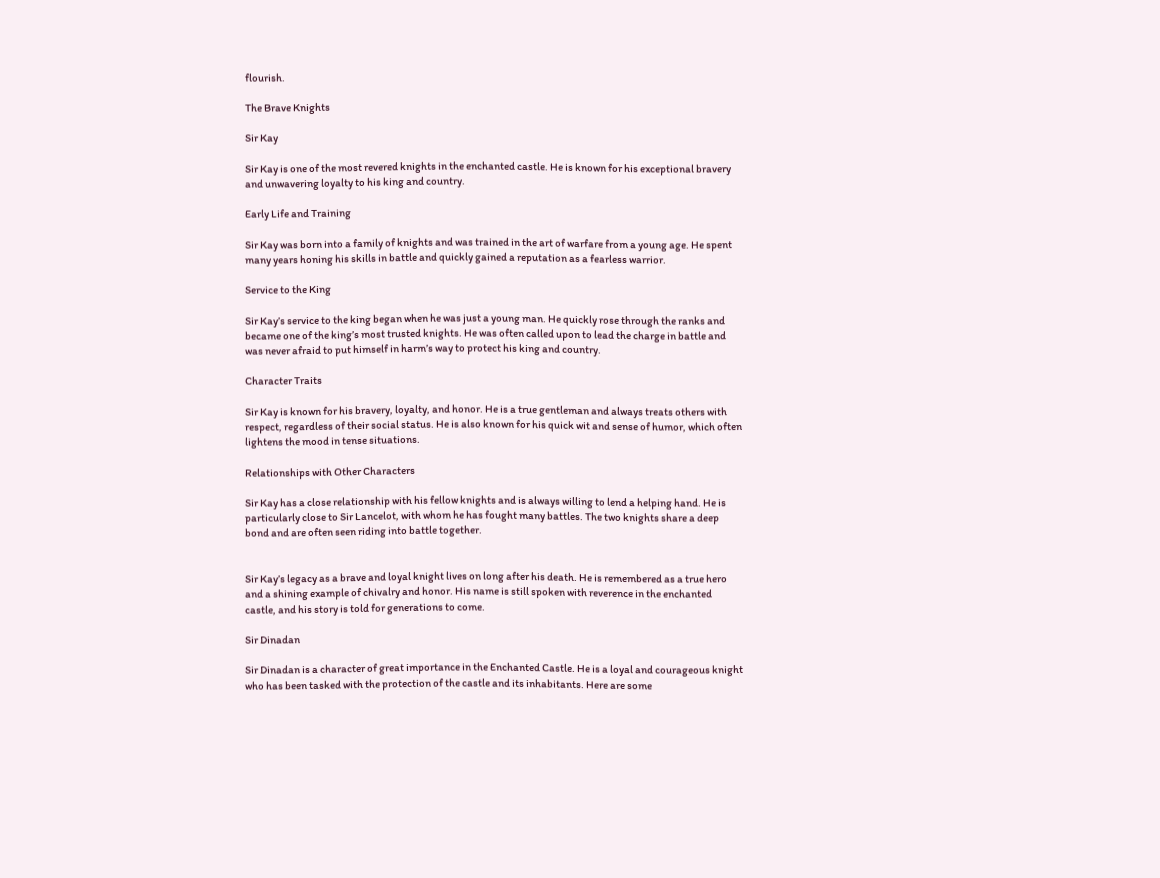flourish.

The Brave Knights

Sir Kay

Sir Kay is one of the most revered knights in the enchanted castle. He is known for his exceptional bravery and unwavering loyalty to his king and country.

Early Life and Training

Sir Kay was born into a family of knights and was trained in the art of warfare from a young age. He spent many years honing his skills in battle and quickly gained a reputation as a fearless warrior.

Service to the King

Sir Kay’s service to the king began when he was just a young man. He quickly rose through the ranks and became one of the king’s most trusted knights. He was often called upon to lead the charge in battle and was never afraid to put himself in harm’s way to protect his king and country.

Character Traits

Sir Kay is known for his bravery, loyalty, and honor. He is a true gentleman and always treats others with respect, regardless of their social status. He is also known for his quick wit and sense of humor, which often lightens the mood in tense situations.

Relationships with Other Characters

Sir Kay has a close relationship with his fellow knights and is always willing to lend a helping hand. He is particularly close to Sir Lancelot, with whom he has fought many battles. The two knights share a deep bond and are often seen riding into battle together.


Sir Kay’s legacy as a brave and loyal knight lives on long after his death. He is remembered as a true hero and a shining example of chivalry and honor. His name is still spoken with reverence in the enchanted castle, and his story is told for generations to come.

Sir Dinadan

Sir Dinadan is a character of great importance in the Enchanted Castle. He is a loyal and courageous knight who has been tasked with the protection of the castle and its inhabitants. Here are some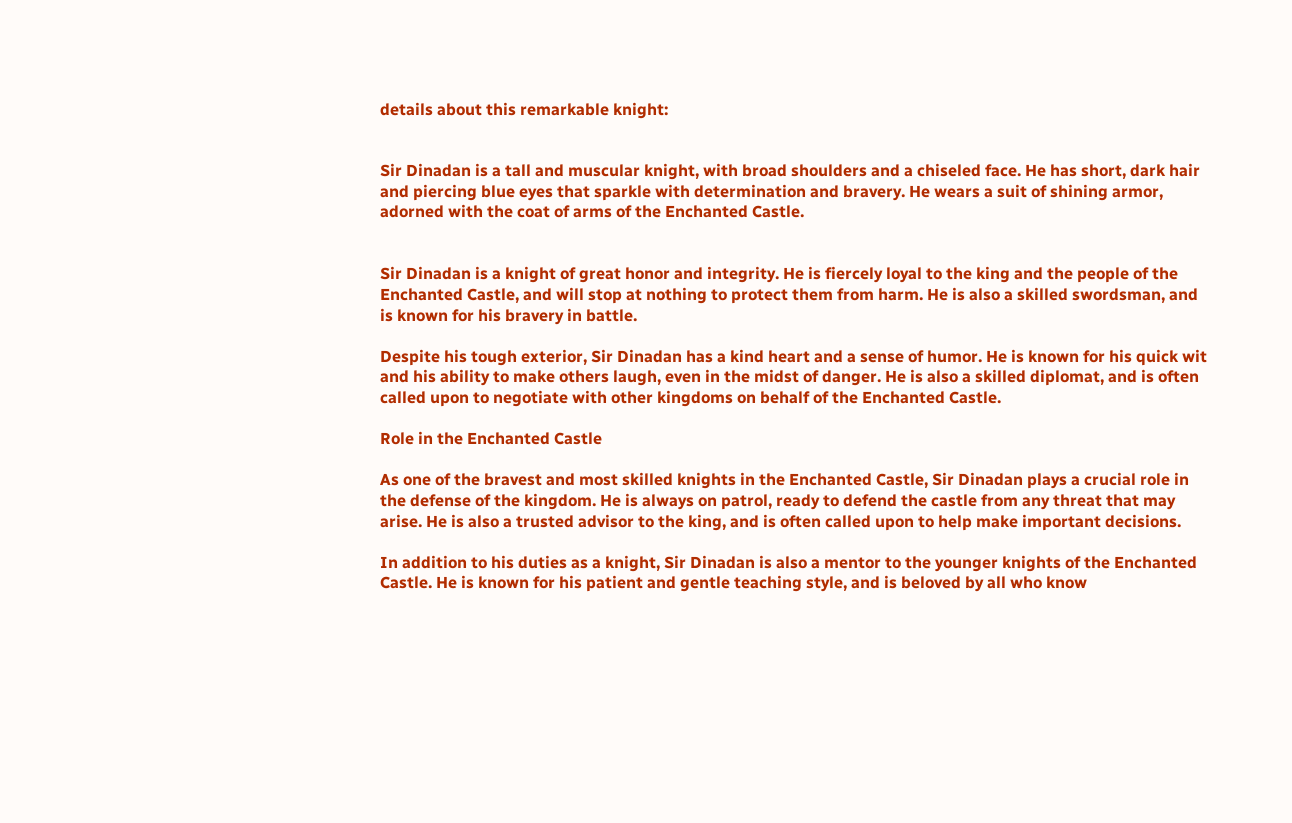details about this remarkable knight:


Sir Dinadan is a tall and muscular knight, with broad shoulders and a chiseled face. He has short, dark hair and piercing blue eyes that sparkle with determination and bravery. He wears a suit of shining armor, adorned with the coat of arms of the Enchanted Castle.


Sir Dinadan is a knight of great honor and integrity. He is fiercely loyal to the king and the people of the Enchanted Castle, and will stop at nothing to protect them from harm. He is also a skilled swordsman, and is known for his bravery in battle.

Despite his tough exterior, Sir Dinadan has a kind heart and a sense of humor. He is known for his quick wit and his ability to make others laugh, even in the midst of danger. He is also a skilled diplomat, and is often called upon to negotiate with other kingdoms on behalf of the Enchanted Castle.

Role in the Enchanted Castle

As one of the bravest and most skilled knights in the Enchanted Castle, Sir Dinadan plays a crucial role in the defense of the kingdom. He is always on patrol, ready to defend the castle from any threat that may arise. He is also a trusted advisor to the king, and is often called upon to help make important decisions.

In addition to his duties as a knight, Sir Dinadan is also a mentor to the younger knights of the Enchanted Castle. He is known for his patient and gentle teaching style, and is beloved by all who know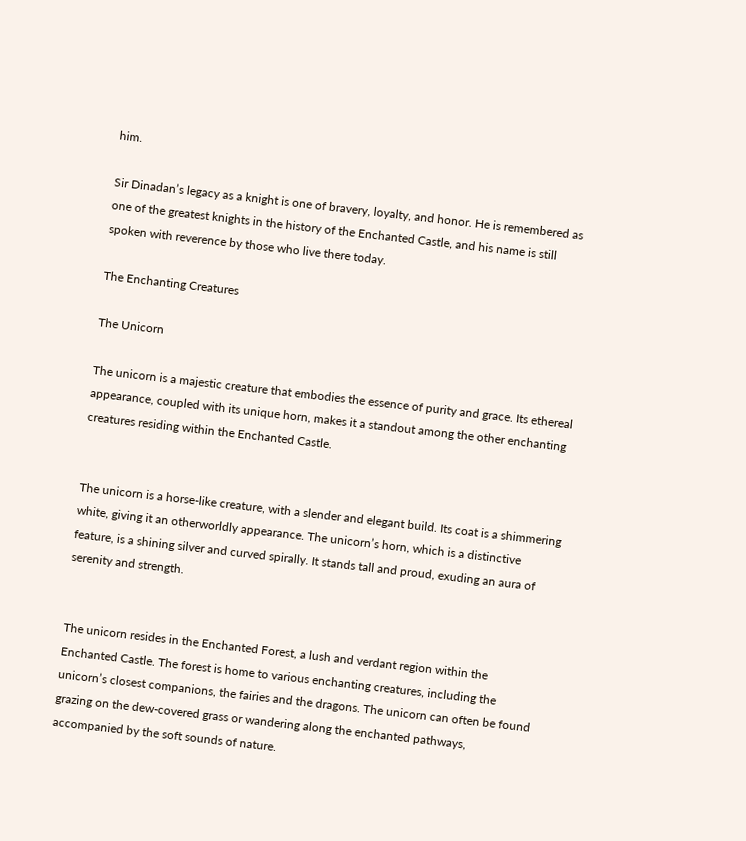him.

Sir Dinadan’s legacy as a knight is one of bravery, loyalty, and honor. He is remembered as one of the greatest knights in the history of the Enchanted Castle, and his name is still spoken with reverence by those who live there today.

The Enchanting Creatures

The Unicorn

The unicorn is a majestic creature that embodies the essence of purity and grace. Its ethereal appearance, coupled with its unique horn, makes it a standout among the other enchanting creatures residing within the Enchanted Castle.


The unicorn is a horse-like creature, with a slender and elegant build. Its coat is a shimmering white, giving it an otherworldly appearance. The unicorn’s horn, which is a distinctive feature, is a shining silver and curved spirally. It stands tall and proud, exuding an aura of serenity and strength.


The unicorn resides in the Enchanted Forest, a lush and verdant region within the Enchanted Castle. The forest is home to various enchanting creatures, including the unicorn’s closest companions, the fairies and the dragons. The unicorn can often be found grazing on the dew-covered grass or wandering along the enchanted pathways, accompanied by the soft sounds of nature.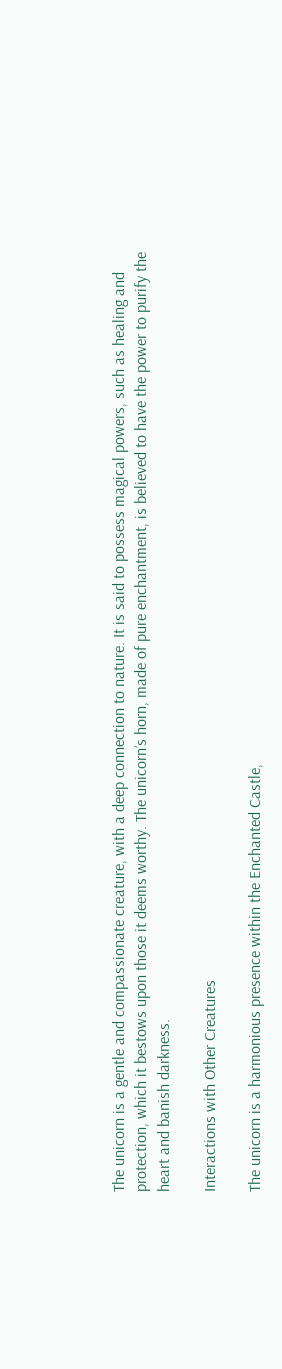The unicorn is a gentle and compassionate creature, with a deep connection to nature. It is said to possess magical powers, such as healing and protection, which it bestows upon those it deems worthy. The unicorn’s horn, made of pure enchantment, is believed to have the power to purify the heart and banish darkness.

Interactions with Other Creatures

The unicorn is a harmonious presence within the Enchanted Castle,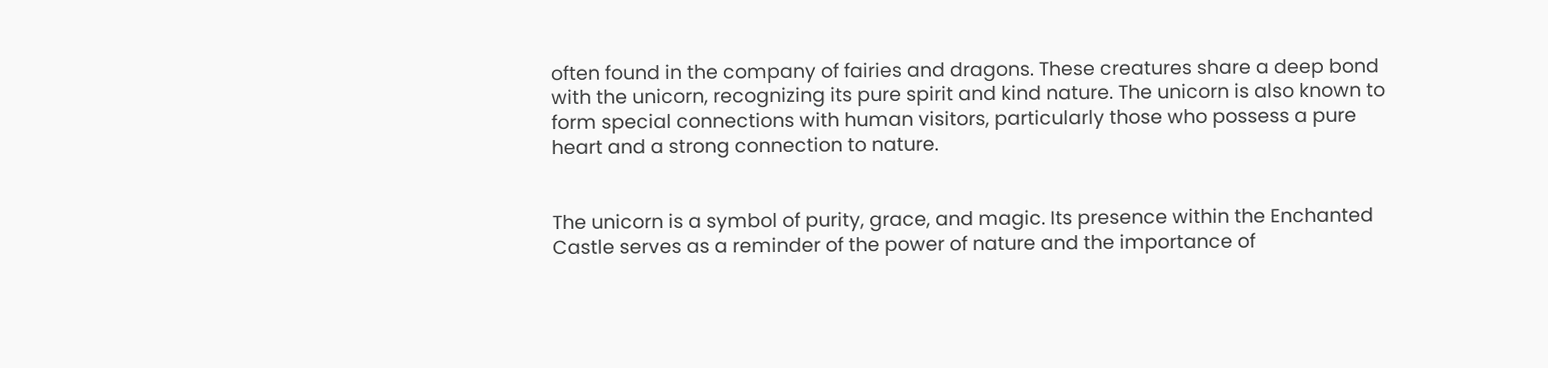often found in the company of fairies and dragons. These creatures share a deep bond with the unicorn, recognizing its pure spirit and kind nature. The unicorn is also known to form special connections with human visitors, particularly those who possess a pure heart and a strong connection to nature.


The unicorn is a symbol of purity, grace, and magic. Its presence within the Enchanted Castle serves as a reminder of the power of nature and the importance of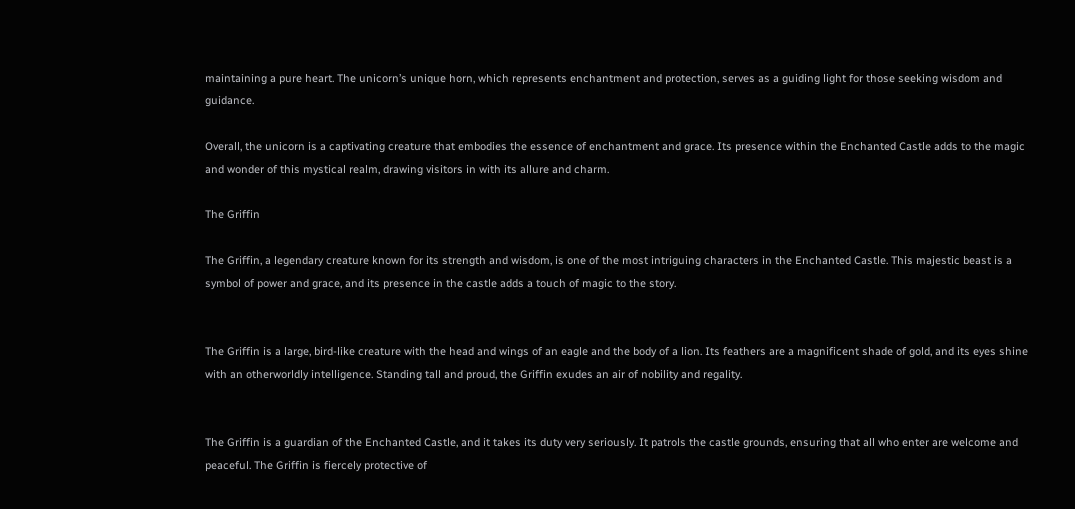maintaining a pure heart. The unicorn’s unique horn, which represents enchantment and protection, serves as a guiding light for those seeking wisdom and guidance.

Overall, the unicorn is a captivating creature that embodies the essence of enchantment and grace. Its presence within the Enchanted Castle adds to the magic and wonder of this mystical realm, drawing visitors in with its allure and charm.

The Griffin

The Griffin, a legendary creature known for its strength and wisdom, is one of the most intriguing characters in the Enchanted Castle. This majestic beast is a symbol of power and grace, and its presence in the castle adds a touch of magic to the story.


The Griffin is a large, bird-like creature with the head and wings of an eagle and the body of a lion. Its feathers are a magnificent shade of gold, and its eyes shine with an otherworldly intelligence. Standing tall and proud, the Griffin exudes an air of nobility and regality.


The Griffin is a guardian of the Enchanted Castle, and it takes its duty very seriously. It patrols the castle grounds, ensuring that all who enter are welcome and peaceful. The Griffin is fiercely protective of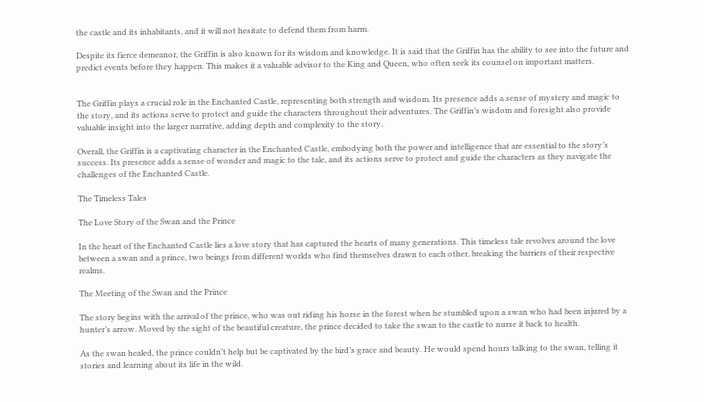the castle and its inhabitants, and it will not hesitate to defend them from harm.

Despite its fierce demeanor, the Griffin is also known for its wisdom and knowledge. It is said that the Griffin has the ability to see into the future and predict events before they happen. This makes it a valuable advisor to the King and Queen, who often seek its counsel on important matters.


The Griffin plays a crucial role in the Enchanted Castle, representing both strength and wisdom. Its presence adds a sense of mystery and magic to the story, and its actions serve to protect and guide the characters throughout their adventures. The Griffin’s wisdom and foresight also provide valuable insight into the larger narrative, adding depth and complexity to the story.

Overall, the Griffin is a captivating character in the Enchanted Castle, embodying both the power and intelligence that are essential to the story’s success. Its presence adds a sense of wonder and magic to the tale, and its actions serve to protect and guide the characters as they navigate the challenges of the Enchanted Castle.

The Timeless Tales

The Love Story of the Swan and the Prince

In the heart of the Enchanted Castle lies a love story that has captured the hearts of many generations. This timeless tale revolves around the love between a swan and a prince, two beings from different worlds who find themselves drawn to each other, breaking the barriers of their respective realms.

The Meeting of the Swan and the Prince

The story begins with the arrival of the prince, who was out riding his horse in the forest when he stumbled upon a swan who had been injured by a hunter’s arrow. Moved by the sight of the beautiful creature, the prince decided to take the swan to the castle to nurse it back to health.

As the swan healed, the prince couldn’t help but be captivated by the bird’s grace and beauty. He would spend hours talking to the swan, telling it stories and learning about its life in the wild.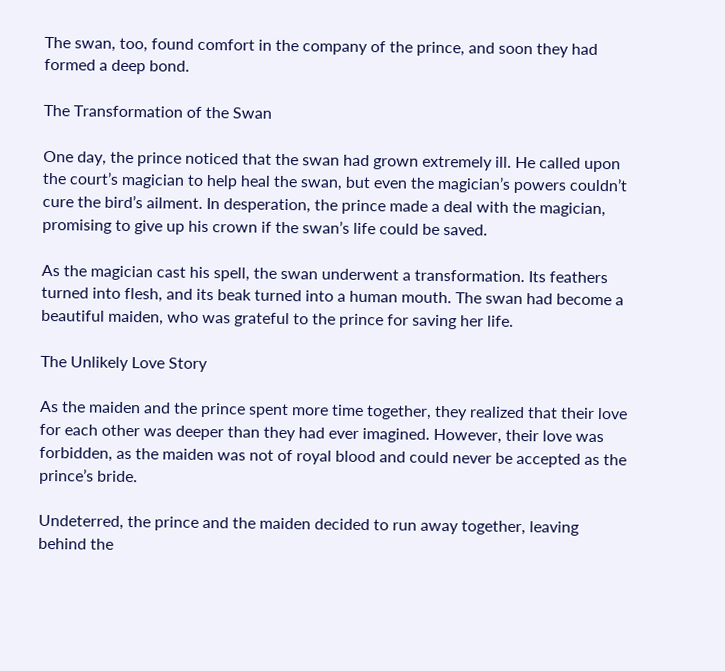The swan, too, found comfort in the company of the prince, and soon they had formed a deep bond.

The Transformation of the Swan

One day, the prince noticed that the swan had grown extremely ill. He called upon the court’s magician to help heal the swan, but even the magician’s powers couldn’t cure the bird’s ailment. In desperation, the prince made a deal with the magician, promising to give up his crown if the swan’s life could be saved.

As the magician cast his spell, the swan underwent a transformation. Its feathers turned into flesh, and its beak turned into a human mouth. The swan had become a beautiful maiden, who was grateful to the prince for saving her life.

The Unlikely Love Story

As the maiden and the prince spent more time together, they realized that their love for each other was deeper than they had ever imagined. However, their love was forbidden, as the maiden was not of royal blood and could never be accepted as the prince’s bride.

Undeterred, the prince and the maiden decided to run away together, leaving behind the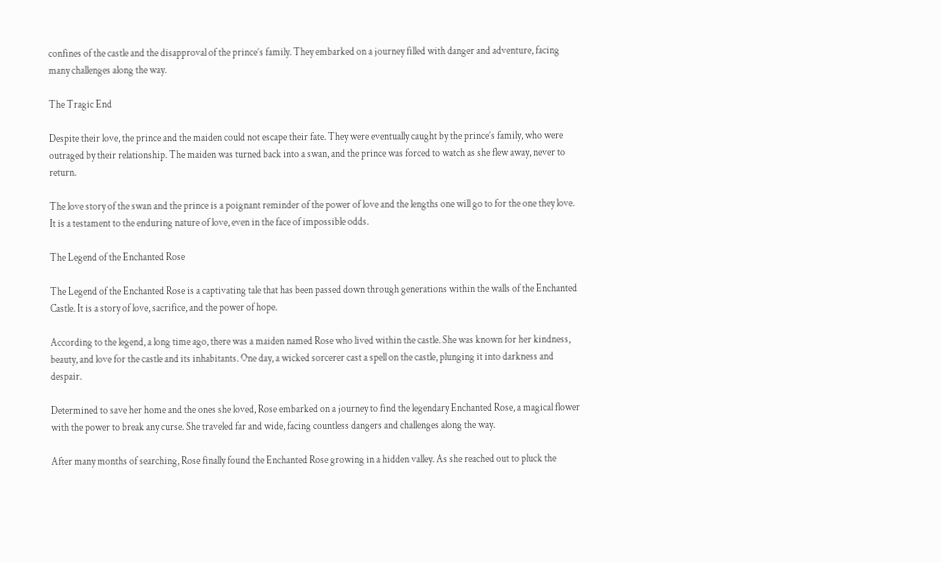confines of the castle and the disapproval of the prince’s family. They embarked on a journey filled with danger and adventure, facing many challenges along the way.

The Tragic End

Despite their love, the prince and the maiden could not escape their fate. They were eventually caught by the prince’s family, who were outraged by their relationship. The maiden was turned back into a swan, and the prince was forced to watch as she flew away, never to return.

The love story of the swan and the prince is a poignant reminder of the power of love and the lengths one will go to for the one they love. It is a testament to the enduring nature of love, even in the face of impossible odds.

The Legend of the Enchanted Rose

The Legend of the Enchanted Rose is a captivating tale that has been passed down through generations within the walls of the Enchanted Castle. It is a story of love, sacrifice, and the power of hope.

According to the legend, a long time ago, there was a maiden named Rose who lived within the castle. She was known for her kindness, beauty, and love for the castle and its inhabitants. One day, a wicked sorcerer cast a spell on the castle, plunging it into darkness and despair.

Determined to save her home and the ones she loved, Rose embarked on a journey to find the legendary Enchanted Rose, a magical flower with the power to break any curse. She traveled far and wide, facing countless dangers and challenges along the way.

After many months of searching, Rose finally found the Enchanted Rose growing in a hidden valley. As she reached out to pluck the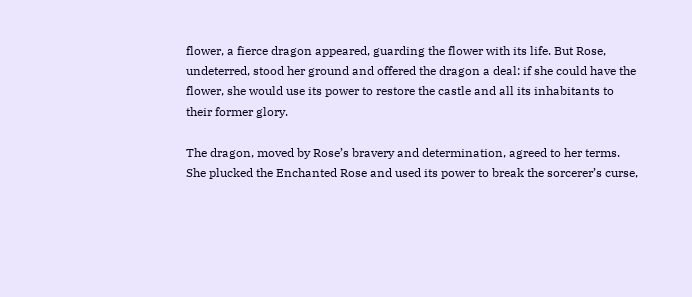flower, a fierce dragon appeared, guarding the flower with its life. But Rose, undeterred, stood her ground and offered the dragon a deal: if she could have the flower, she would use its power to restore the castle and all its inhabitants to their former glory.

The dragon, moved by Rose’s bravery and determination, agreed to her terms. She plucked the Enchanted Rose and used its power to break the sorcerer’s curse,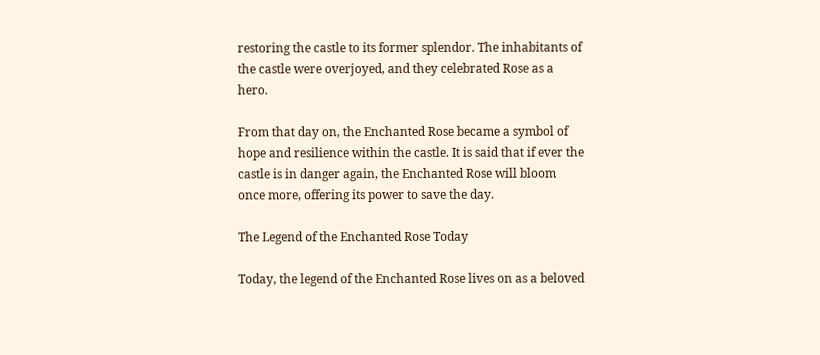restoring the castle to its former splendor. The inhabitants of the castle were overjoyed, and they celebrated Rose as a hero.

From that day on, the Enchanted Rose became a symbol of hope and resilience within the castle. It is said that if ever the castle is in danger again, the Enchanted Rose will bloom once more, offering its power to save the day.

The Legend of the Enchanted Rose Today

Today, the legend of the Enchanted Rose lives on as a beloved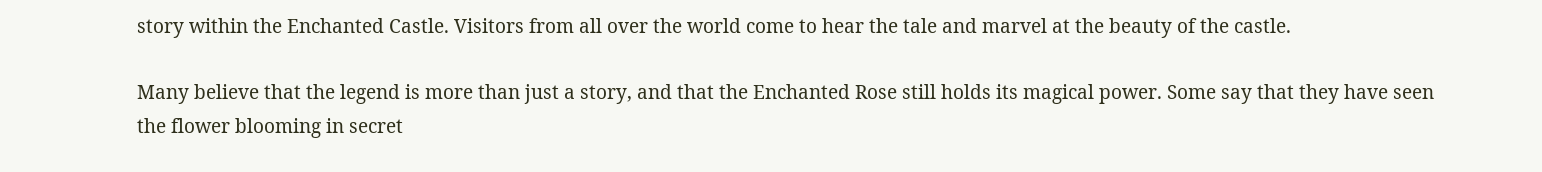story within the Enchanted Castle. Visitors from all over the world come to hear the tale and marvel at the beauty of the castle.

Many believe that the legend is more than just a story, and that the Enchanted Rose still holds its magical power. Some say that they have seen the flower blooming in secret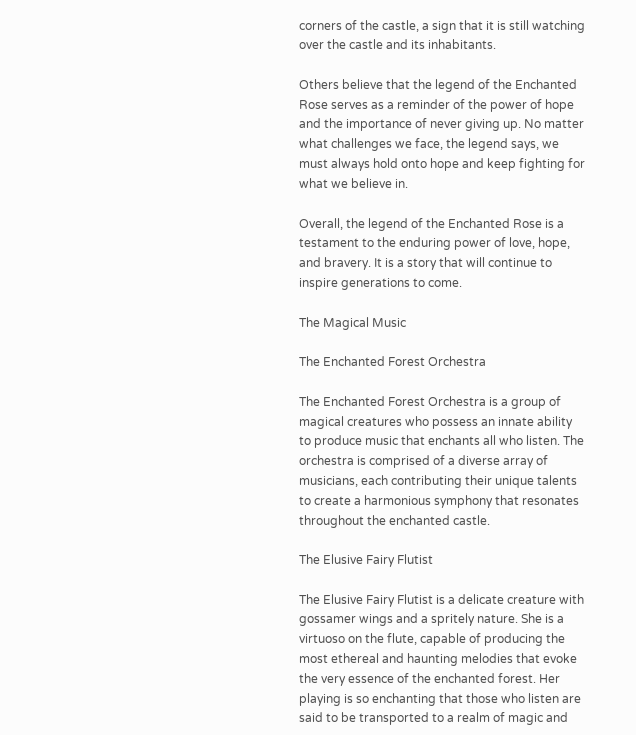corners of the castle, a sign that it is still watching over the castle and its inhabitants.

Others believe that the legend of the Enchanted Rose serves as a reminder of the power of hope and the importance of never giving up. No matter what challenges we face, the legend says, we must always hold onto hope and keep fighting for what we believe in.

Overall, the legend of the Enchanted Rose is a testament to the enduring power of love, hope, and bravery. It is a story that will continue to inspire generations to come.

The Magical Music

The Enchanted Forest Orchestra

The Enchanted Forest Orchestra is a group of magical creatures who possess an innate ability to produce music that enchants all who listen. The orchestra is comprised of a diverse array of musicians, each contributing their unique talents to create a harmonious symphony that resonates throughout the enchanted castle.

The Elusive Fairy Flutist

The Elusive Fairy Flutist is a delicate creature with gossamer wings and a spritely nature. She is a virtuoso on the flute, capable of producing the most ethereal and haunting melodies that evoke the very essence of the enchanted forest. Her playing is so enchanting that those who listen are said to be transported to a realm of magic and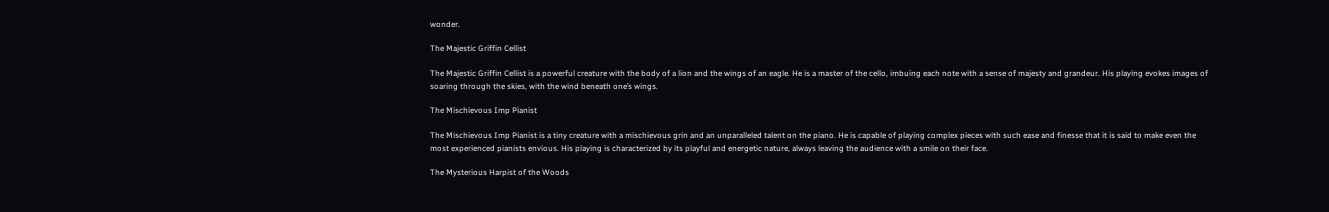wonder.

The Majestic Griffin Cellist

The Majestic Griffin Cellist is a powerful creature with the body of a lion and the wings of an eagle. He is a master of the cello, imbuing each note with a sense of majesty and grandeur. His playing evokes images of soaring through the skies, with the wind beneath one’s wings.

The Mischievous Imp Pianist

The Mischievous Imp Pianist is a tiny creature with a mischievous grin and an unparalleled talent on the piano. He is capable of playing complex pieces with such ease and finesse that it is said to make even the most experienced pianists envious. His playing is characterized by its playful and energetic nature, always leaving the audience with a smile on their face.

The Mysterious Harpist of the Woods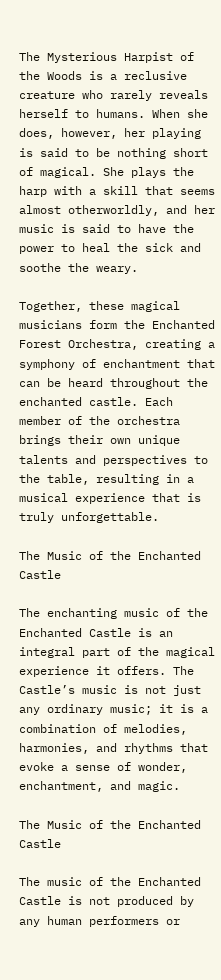The Mysterious Harpist of the Woods is a reclusive creature who rarely reveals herself to humans. When she does, however, her playing is said to be nothing short of magical. She plays the harp with a skill that seems almost otherworldly, and her music is said to have the power to heal the sick and soothe the weary.

Together, these magical musicians form the Enchanted Forest Orchestra, creating a symphony of enchantment that can be heard throughout the enchanted castle. Each member of the orchestra brings their own unique talents and perspectives to the table, resulting in a musical experience that is truly unforgettable.

The Music of the Enchanted Castle

The enchanting music of the Enchanted Castle is an integral part of the magical experience it offers. The Castle’s music is not just any ordinary music; it is a combination of melodies, harmonies, and rhythms that evoke a sense of wonder, enchantment, and magic.

The Music of the Enchanted Castle

The music of the Enchanted Castle is not produced by any human performers or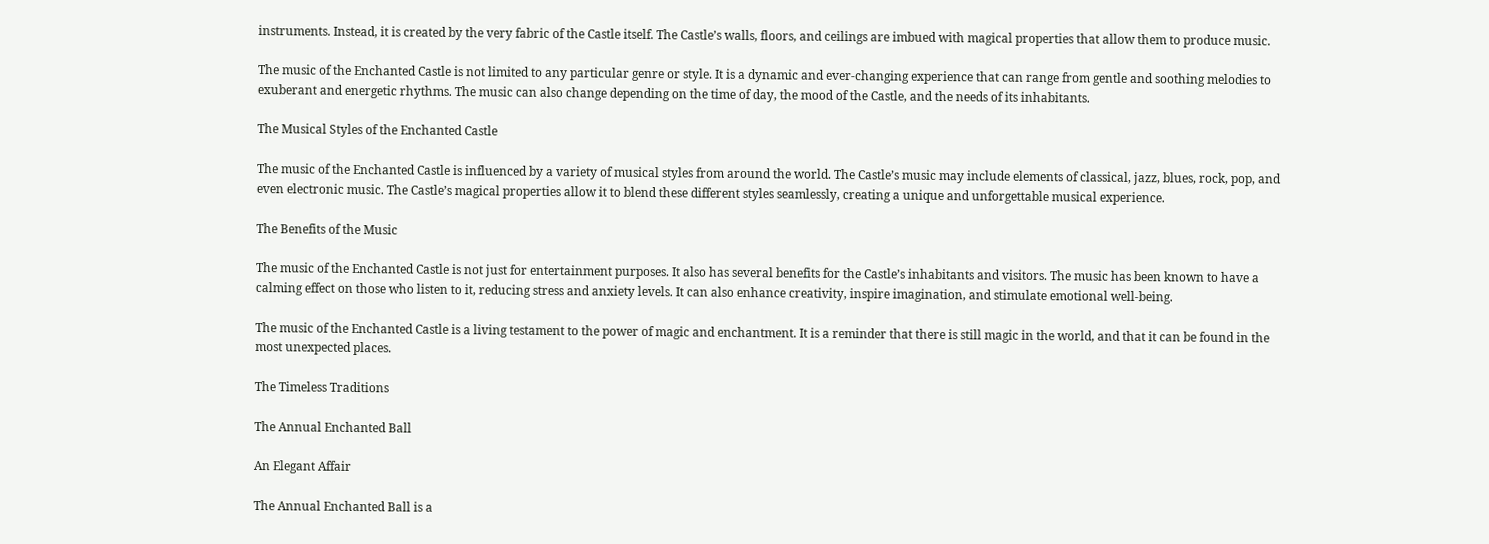instruments. Instead, it is created by the very fabric of the Castle itself. The Castle’s walls, floors, and ceilings are imbued with magical properties that allow them to produce music.

The music of the Enchanted Castle is not limited to any particular genre or style. It is a dynamic and ever-changing experience that can range from gentle and soothing melodies to exuberant and energetic rhythms. The music can also change depending on the time of day, the mood of the Castle, and the needs of its inhabitants.

The Musical Styles of the Enchanted Castle

The music of the Enchanted Castle is influenced by a variety of musical styles from around the world. The Castle’s music may include elements of classical, jazz, blues, rock, pop, and even electronic music. The Castle’s magical properties allow it to blend these different styles seamlessly, creating a unique and unforgettable musical experience.

The Benefits of the Music

The music of the Enchanted Castle is not just for entertainment purposes. It also has several benefits for the Castle’s inhabitants and visitors. The music has been known to have a calming effect on those who listen to it, reducing stress and anxiety levels. It can also enhance creativity, inspire imagination, and stimulate emotional well-being.

The music of the Enchanted Castle is a living testament to the power of magic and enchantment. It is a reminder that there is still magic in the world, and that it can be found in the most unexpected places.

The Timeless Traditions

The Annual Enchanted Ball

An Elegant Affair

The Annual Enchanted Ball is a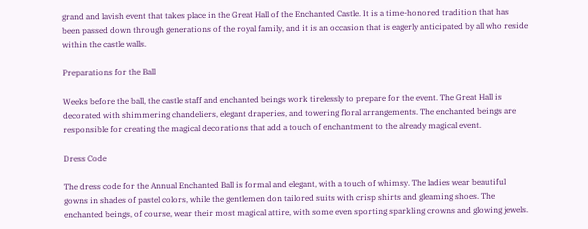grand and lavish event that takes place in the Great Hall of the Enchanted Castle. It is a time-honored tradition that has been passed down through generations of the royal family, and it is an occasion that is eagerly anticipated by all who reside within the castle walls.

Preparations for the Ball

Weeks before the ball, the castle staff and enchanted beings work tirelessly to prepare for the event. The Great Hall is decorated with shimmering chandeliers, elegant draperies, and towering floral arrangements. The enchanted beings are responsible for creating the magical decorations that add a touch of enchantment to the already magical event.

Dress Code

The dress code for the Annual Enchanted Ball is formal and elegant, with a touch of whimsy. The ladies wear beautiful gowns in shades of pastel colors, while the gentlemen don tailored suits with crisp shirts and gleaming shoes. The enchanted beings, of course, wear their most magical attire, with some even sporting sparkling crowns and glowing jewels.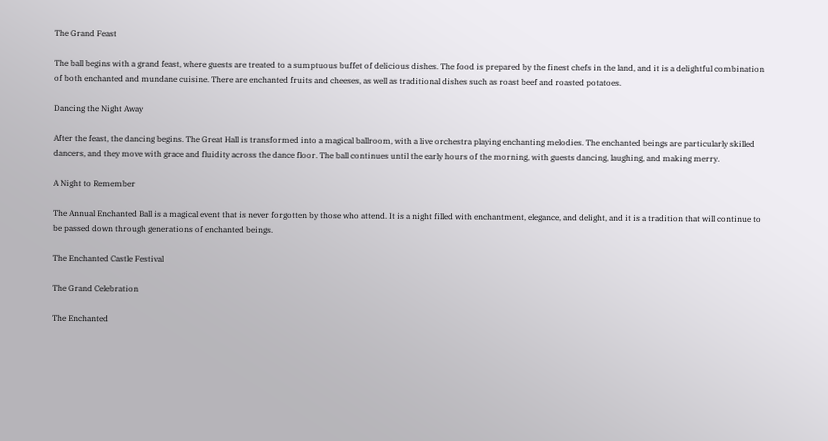The Grand Feast

The ball begins with a grand feast, where guests are treated to a sumptuous buffet of delicious dishes. The food is prepared by the finest chefs in the land, and it is a delightful combination of both enchanted and mundane cuisine. There are enchanted fruits and cheeses, as well as traditional dishes such as roast beef and roasted potatoes.

Dancing the Night Away

After the feast, the dancing begins. The Great Hall is transformed into a magical ballroom, with a live orchestra playing enchanting melodies. The enchanted beings are particularly skilled dancers, and they move with grace and fluidity across the dance floor. The ball continues until the early hours of the morning, with guests dancing, laughing, and making merry.

A Night to Remember

The Annual Enchanted Ball is a magical event that is never forgotten by those who attend. It is a night filled with enchantment, elegance, and delight, and it is a tradition that will continue to be passed down through generations of enchanted beings.

The Enchanted Castle Festival

The Grand Celebration

The Enchanted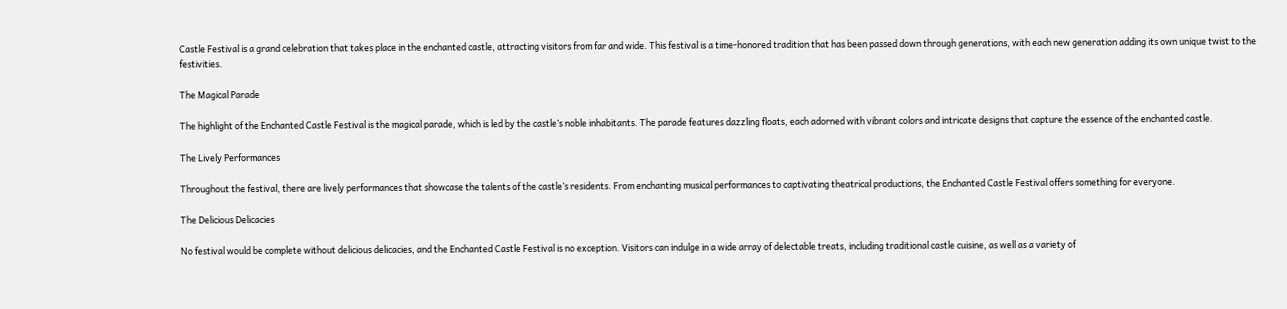Castle Festival is a grand celebration that takes place in the enchanted castle, attracting visitors from far and wide. This festival is a time-honored tradition that has been passed down through generations, with each new generation adding its own unique twist to the festivities.

The Magical Parade

The highlight of the Enchanted Castle Festival is the magical parade, which is led by the castle’s noble inhabitants. The parade features dazzling floats, each adorned with vibrant colors and intricate designs that capture the essence of the enchanted castle.

The Lively Performances

Throughout the festival, there are lively performances that showcase the talents of the castle’s residents. From enchanting musical performances to captivating theatrical productions, the Enchanted Castle Festival offers something for everyone.

The Delicious Delicacies

No festival would be complete without delicious delicacies, and the Enchanted Castle Festival is no exception. Visitors can indulge in a wide array of delectable treats, including traditional castle cuisine, as well as a variety of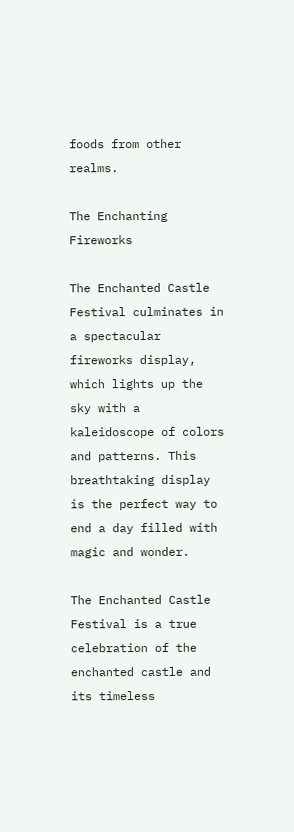foods from other realms.

The Enchanting Fireworks

The Enchanted Castle Festival culminates in a spectacular fireworks display, which lights up the sky with a kaleidoscope of colors and patterns. This breathtaking display is the perfect way to end a day filled with magic and wonder.

The Enchanted Castle Festival is a true celebration of the enchanted castle and its timeless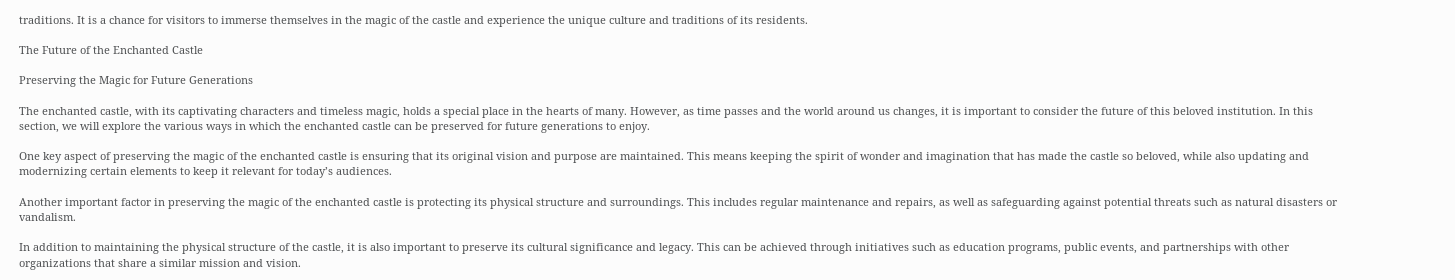traditions. It is a chance for visitors to immerse themselves in the magic of the castle and experience the unique culture and traditions of its residents.

The Future of the Enchanted Castle

Preserving the Magic for Future Generations

The enchanted castle, with its captivating characters and timeless magic, holds a special place in the hearts of many. However, as time passes and the world around us changes, it is important to consider the future of this beloved institution. In this section, we will explore the various ways in which the enchanted castle can be preserved for future generations to enjoy.

One key aspect of preserving the magic of the enchanted castle is ensuring that its original vision and purpose are maintained. This means keeping the spirit of wonder and imagination that has made the castle so beloved, while also updating and modernizing certain elements to keep it relevant for today’s audiences.

Another important factor in preserving the magic of the enchanted castle is protecting its physical structure and surroundings. This includes regular maintenance and repairs, as well as safeguarding against potential threats such as natural disasters or vandalism.

In addition to maintaining the physical structure of the castle, it is also important to preserve its cultural significance and legacy. This can be achieved through initiatives such as education programs, public events, and partnerships with other organizations that share a similar mission and vision.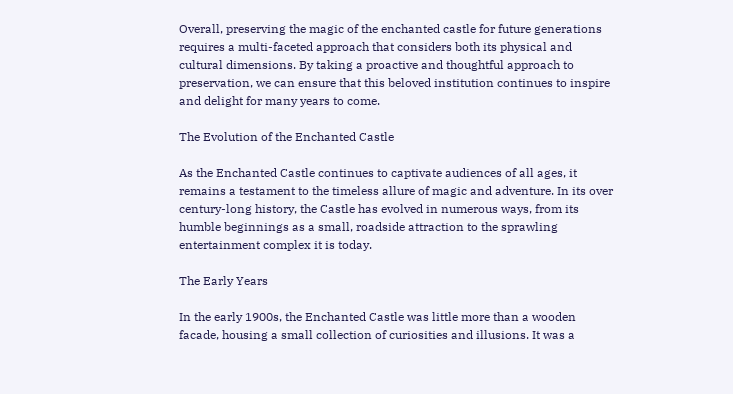Overall, preserving the magic of the enchanted castle for future generations requires a multi-faceted approach that considers both its physical and cultural dimensions. By taking a proactive and thoughtful approach to preservation, we can ensure that this beloved institution continues to inspire and delight for many years to come.

The Evolution of the Enchanted Castle

As the Enchanted Castle continues to captivate audiences of all ages, it remains a testament to the timeless allure of magic and adventure. In its over century-long history, the Castle has evolved in numerous ways, from its humble beginnings as a small, roadside attraction to the sprawling entertainment complex it is today.

The Early Years

In the early 1900s, the Enchanted Castle was little more than a wooden facade, housing a small collection of curiosities and illusions. It was a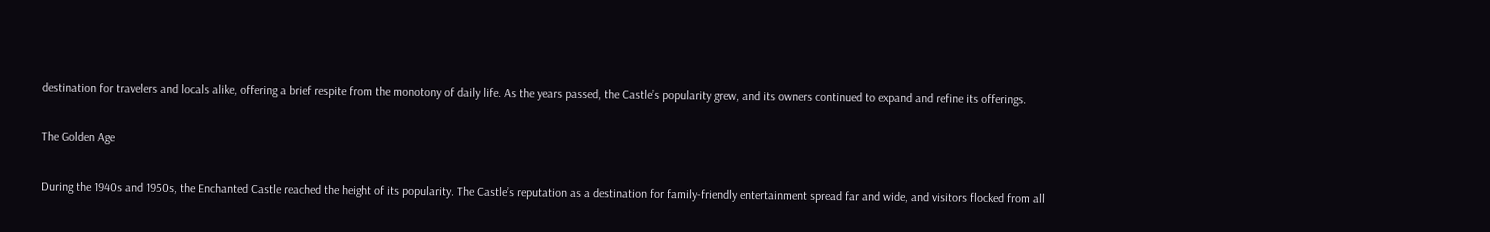destination for travelers and locals alike, offering a brief respite from the monotony of daily life. As the years passed, the Castle’s popularity grew, and its owners continued to expand and refine its offerings.

The Golden Age

During the 1940s and 1950s, the Enchanted Castle reached the height of its popularity. The Castle’s reputation as a destination for family-friendly entertainment spread far and wide, and visitors flocked from all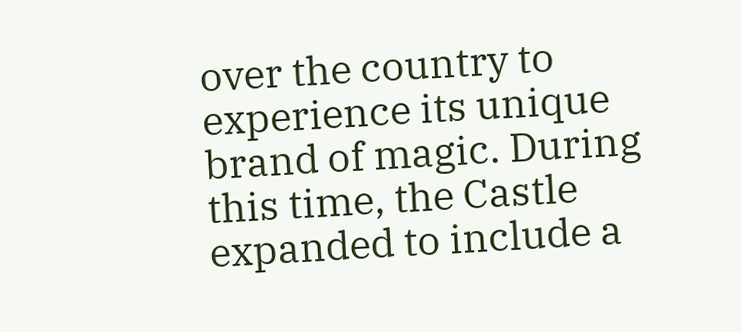over the country to experience its unique brand of magic. During this time, the Castle expanded to include a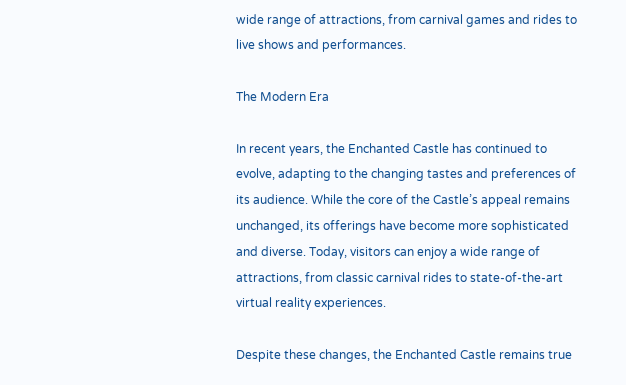wide range of attractions, from carnival games and rides to live shows and performances.

The Modern Era

In recent years, the Enchanted Castle has continued to evolve, adapting to the changing tastes and preferences of its audience. While the core of the Castle’s appeal remains unchanged, its offerings have become more sophisticated and diverse. Today, visitors can enjoy a wide range of attractions, from classic carnival rides to state-of-the-art virtual reality experiences.

Despite these changes, the Enchanted Castle remains true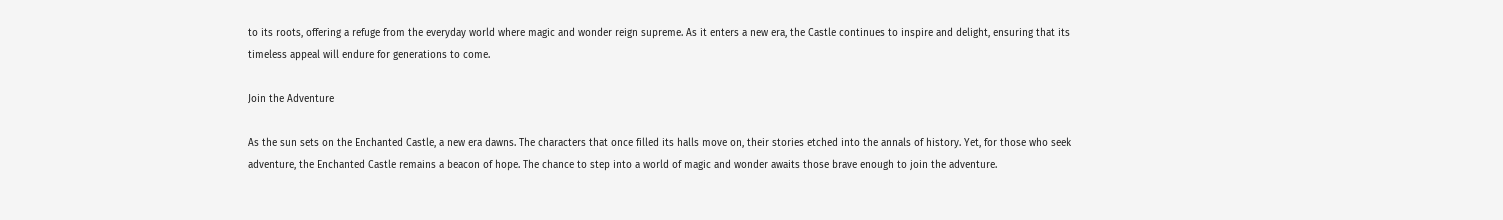to its roots, offering a refuge from the everyday world where magic and wonder reign supreme. As it enters a new era, the Castle continues to inspire and delight, ensuring that its timeless appeal will endure for generations to come.

Join the Adventure

As the sun sets on the Enchanted Castle, a new era dawns. The characters that once filled its halls move on, their stories etched into the annals of history. Yet, for those who seek adventure, the Enchanted Castle remains a beacon of hope. The chance to step into a world of magic and wonder awaits those brave enough to join the adventure.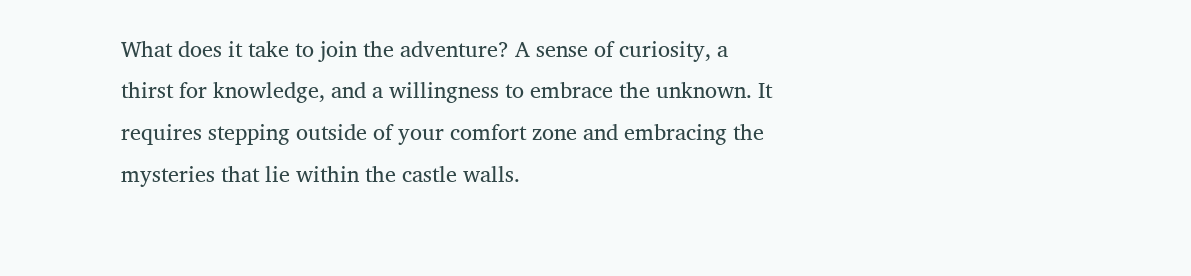What does it take to join the adventure? A sense of curiosity, a thirst for knowledge, and a willingness to embrace the unknown. It requires stepping outside of your comfort zone and embracing the mysteries that lie within the castle walls.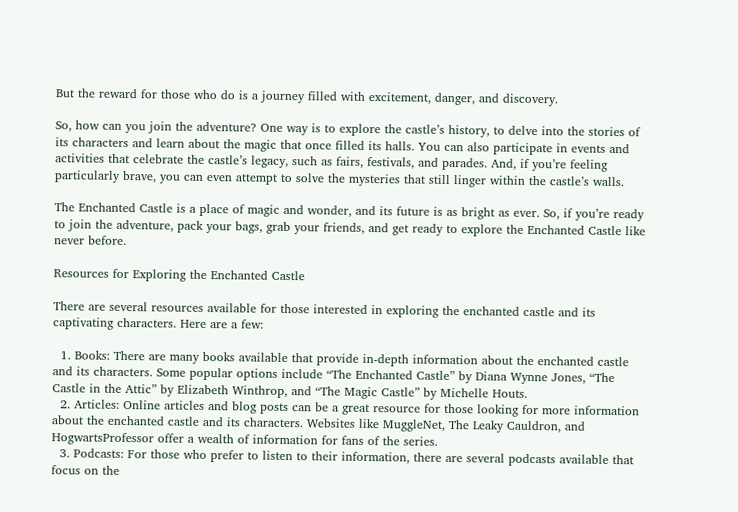But the reward for those who do is a journey filled with excitement, danger, and discovery.

So, how can you join the adventure? One way is to explore the castle’s history, to delve into the stories of its characters and learn about the magic that once filled its halls. You can also participate in events and activities that celebrate the castle’s legacy, such as fairs, festivals, and parades. And, if you’re feeling particularly brave, you can even attempt to solve the mysteries that still linger within the castle’s walls.

The Enchanted Castle is a place of magic and wonder, and its future is as bright as ever. So, if you’re ready to join the adventure, pack your bags, grab your friends, and get ready to explore the Enchanted Castle like never before.

Resources for Exploring the Enchanted Castle

There are several resources available for those interested in exploring the enchanted castle and its captivating characters. Here are a few:

  1. Books: There are many books available that provide in-depth information about the enchanted castle and its characters. Some popular options include “The Enchanted Castle” by Diana Wynne Jones, “The Castle in the Attic” by Elizabeth Winthrop, and “The Magic Castle” by Michelle Houts.
  2. Articles: Online articles and blog posts can be a great resource for those looking for more information about the enchanted castle and its characters. Websites like MuggleNet, The Leaky Cauldron, and HogwartsProfessor offer a wealth of information for fans of the series.
  3. Podcasts: For those who prefer to listen to their information, there are several podcasts available that focus on the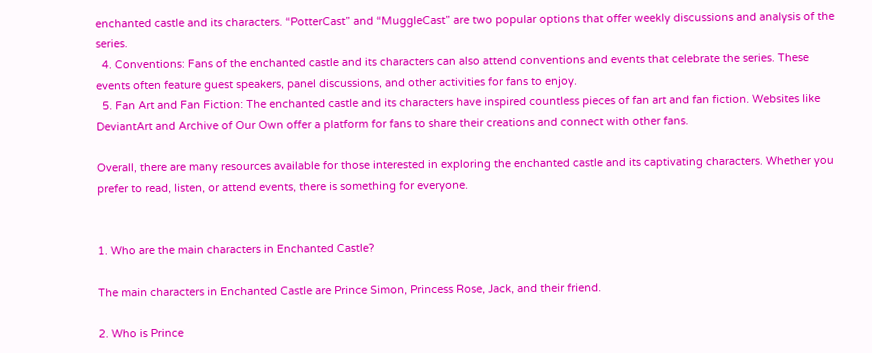enchanted castle and its characters. “PotterCast” and “MuggleCast” are two popular options that offer weekly discussions and analysis of the series.
  4. Conventions: Fans of the enchanted castle and its characters can also attend conventions and events that celebrate the series. These events often feature guest speakers, panel discussions, and other activities for fans to enjoy.
  5. Fan Art and Fan Fiction: The enchanted castle and its characters have inspired countless pieces of fan art and fan fiction. Websites like DeviantArt and Archive of Our Own offer a platform for fans to share their creations and connect with other fans.

Overall, there are many resources available for those interested in exploring the enchanted castle and its captivating characters. Whether you prefer to read, listen, or attend events, there is something for everyone.


1. Who are the main characters in Enchanted Castle?

The main characters in Enchanted Castle are Prince Simon, Princess Rose, Jack, and their friend.

2. Who is Prince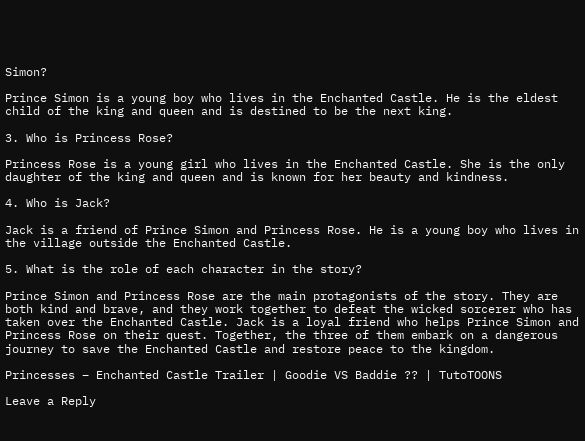Simon?

Prince Simon is a young boy who lives in the Enchanted Castle. He is the eldest child of the king and queen and is destined to be the next king.

3. Who is Princess Rose?

Princess Rose is a young girl who lives in the Enchanted Castle. She is the only daughter of the king and queen and is known for her beauty and kindness.

4. Who is Jack?

Jack is a friend of Prince Simon and Princess Rose. He is a young boy who lives in the village outside the Enchanted Castle.

5. What is the role of each character in the story?

Prince Simon and Princess Rose are the main protagonists of the story. They are both kind and brave, and they work together to defeat the wicked sorcerer who has taken over the Enchanted Castle. Jack is a loyal friend who helps Prince Simon and Princess Rose on their quest. Together, the three of them embark on a dangerous journey to save the Enchanted Castle and restore peace to the kingdom.

Princesses – Enchanted Castle Trailer | Goodie VS Baddie ?? | TutoTOONS

Leave a Reply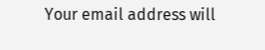Your email address will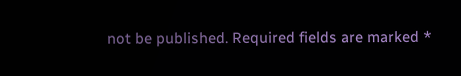not be published. Required fields are marked *